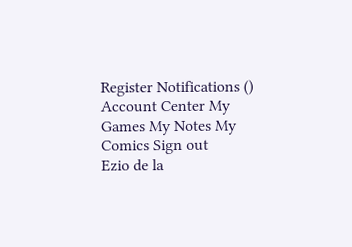Register Notifications () Account Center My Games My Notes My Comics Sign out
Ezio de la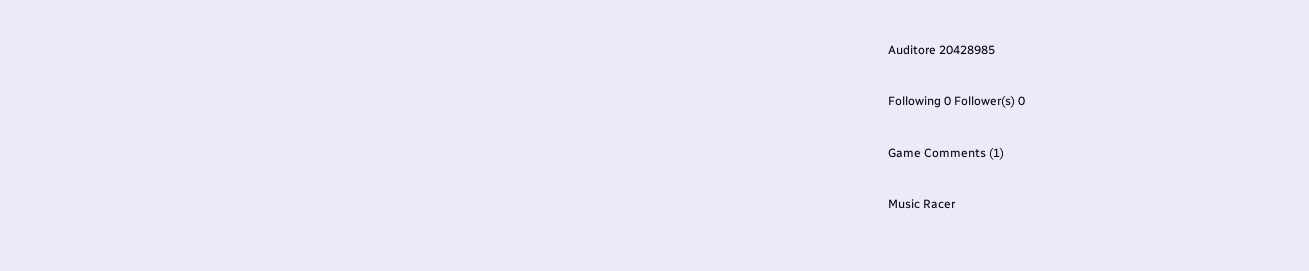Auditore 20428985

Following 0 Follower(s) 0

Game Comments (1)

Music Racer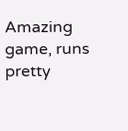Amazing game, runs pretty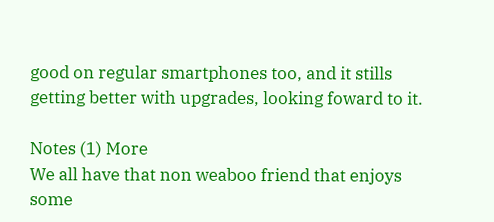good on regular smartphones too, and it stills getting better with upgrades, looking foward to it.

Notes (1) More
We all have that non weaboo friend that enjoys some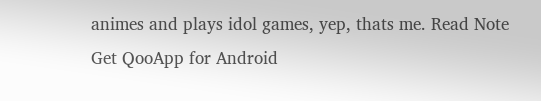animes and plays idol games, yep, thats me. Read Note
Get QooApp for Android